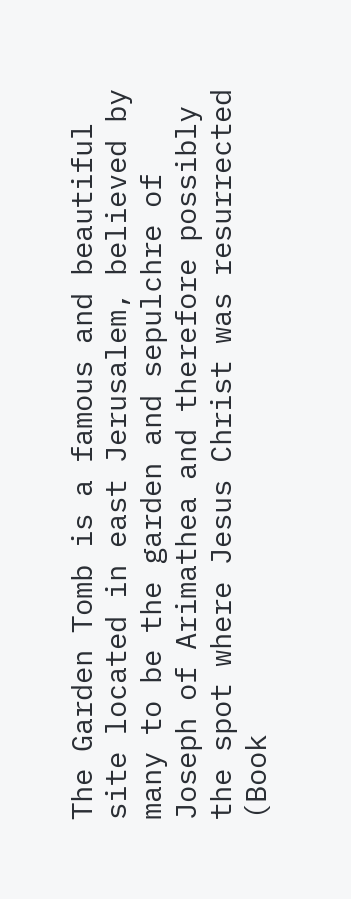The Garden Tomb is a famous and beautiful site located in east Jerusalem, believed by many to be the garden and sepulchre of Joseph of Arimathea and therefore possibly the spot where Jesus Christ was resurrected (Book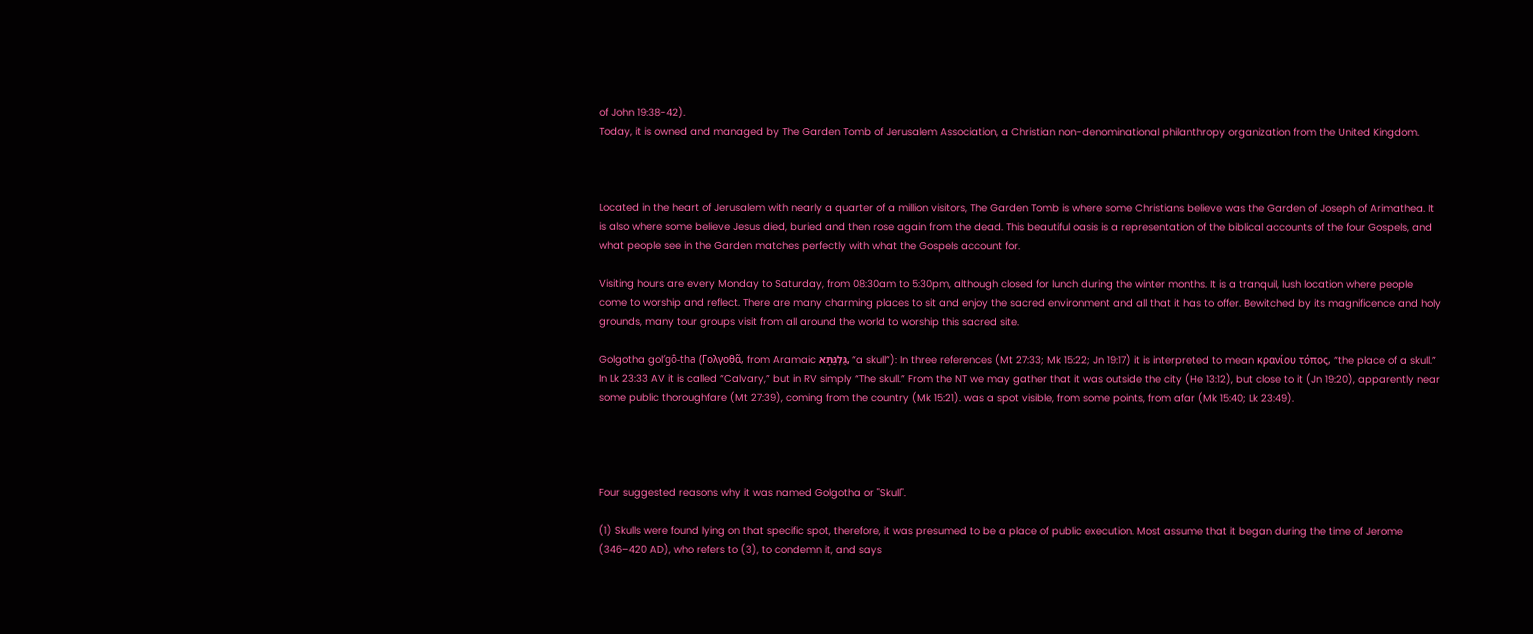of John 19:38-42).
Today, it is owned and managed by The Garden Tomb of Jerusalem Association, a Christian non-denominational philanthropy organization from the United Kingdom.



Located in the heart of Jerusalem with nearly a quarter of a million visitors, The Garden Tomb is where some Christians believe was the Garden of Joseph of Arimathea. It is also where some believe Jesus died, buried and then rose again from the dead. This beautiful oasis is a representation of the biblical accounts of the four Gospels, and what people see in the Garden matches perfectly with what the Gospels account for.

Visiting hours are every Monday to Saturday, from 08:30am to 5:30pm, although closed for lunch during the winter months. It is a tranquil, lush location where people come to worship and reflect. There are many charming places to sit and enjoy the sacred environment and all that it has to offer. Bewitched by its magnificence and holy grounds, many tour groups visit from all around the world to worship this sacred site.

Golgotha gol′gō̇-tha (Γολγοθᾶ, from Aramaic גֻּלְגַּתָּא, “a skull”): In three references (Mt 27:33; Mk 15:22; Jn 19:17) it is interpreted to mean κρανίου τόπος, “the place of a skull.” In Lk 23:33 AV it is called “Calvary,” but in RV simply “The skull.” From the NT we may gather that it was outside the city (He 13:12), but close to it (Jn 19:20), apparently near some public thoroughfare (Mt 27:39), coming from the country (Mk 15:21). was a spot visible, from some points, from afar (Mk 15:40; Lk 23:49).




Four suggested reasons why it was named Golgotha or "Skull".

(1) Skulls were found lying on that specific spot, therefore, it was presumed to be a place of public execution. Most assume that it began during the time of Jerome (346–420 AD), who refers to (3), to condemn it, and says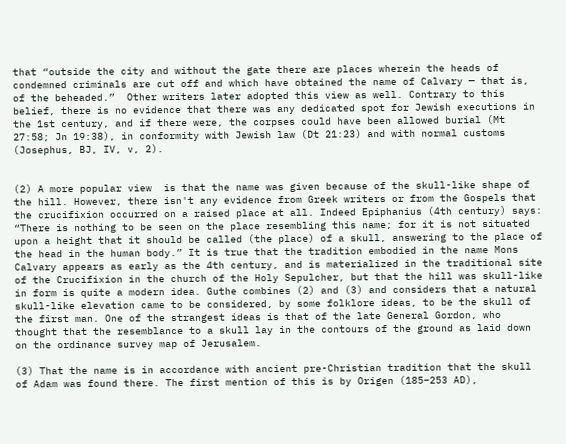that “outside the city and without the gate there are places wherein the heads of condemned criminals are cut off and which have obtained the name of Calvary — that is, of the beheaded.”  Other writers later adopted this view as well. Contrary to this belief, there is no evidence that there was any dedicated spot for Jewish executions in the 1st century, and if there were, the corpses could have been allowed burial (Mt 27:58; Jn 19:38), in conformity with Jewish law (Dt 21:23) and with normal customs (Josephus, BJ, IV, v, 2).


(2) A more popular view  is that the name was given because of the skull-like shape of the hill. However, there isn't any evidence from Greek writers or from the Gospels that the crucifixion occurred on a raised place at all. Indeed Epiphanius (4th century) says: “There is nothing to be seen on the place resembling this name; for it is not situated upon a height that it should be called (the place) of a skull, answering to the place of the head in the human body.” It is true that the tradition embodied in the name Mons Calvary appears as early as the 4th century, and is materialized in the traditional site of the Crucifixion in the church of the Holy Sepulcher, but that the hill was skull-like in form is quite a modern idea. Guthe combines (2) and (3) and considers that a natural skull-like elevation came to be considered, by some folklore ideas, to be the skull of the first man. One of the strangest ideas is that of the late General Gordon, who thought that the resemblance to a skull lay in the contours of the ground as laid down on the ordinance survey map of Jerusalem.

(3) That the name is in accordance with ancient pre-Christian tradition that the skull of Adam was found there. The first mention of this is by Origen (185–253 AD),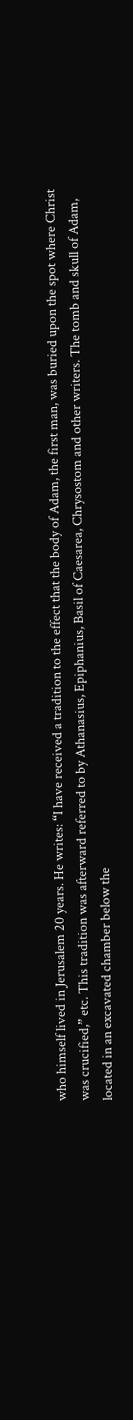who himself lived in Jerusalem 20 years. He writes: “I have received a tradition to the effect that the body of Adam, the first man, was buried upon the spot where Christ was crucified,” etc. This tradition was afterward referred to by Athanasius, Epiphanius, Basil of Caesarea, Chrysostom and other writers. The tomb and skull of Adam, located in an excavated chamber below the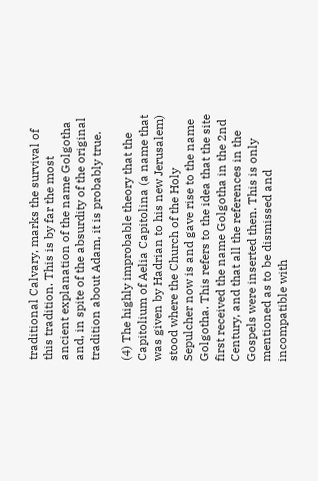traditional Calvary, marks the survival of this tradition. This is by far the most ancient explanation of the name Golgotha and, in spite of the absurdity of the original tradition about Adam, it is probably true.

(4) The highly improbable theory that the Capitolium of Aelia Capitolina (a name that was given by Hadrian to his new Jerusalem) stood where the Church of the Holy Sepulcher now is and gave rise to the name Golgotha. This refers to the idea that the site first received the name Golgotha in the 2nd Century, and that all the references in the Gospels were inserted then. This is only mentioned as to be dismissed and incompatible with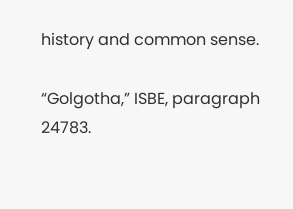history and common sense.

“Golgotha,” ISBE, paragraph 24783.